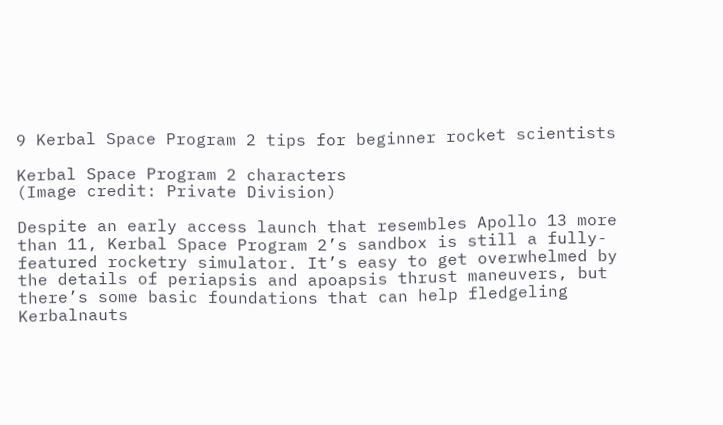9 Kerbal Space Program 2 tips for beginner rocket scientists

Kerbal Space Program 2 characters
(Image credit: Private Division)

Despite an early access launch that resembles Apollo 13 more than 11, Kerbal Space Program 2’s sandbox is still a fully-featured rocketry simulator. It’s easy to get overwhelmed by the details of periapsis and apoapsis thrust maneuvers, but there’s some basic foundations that can help fledgeling Kerbalnauts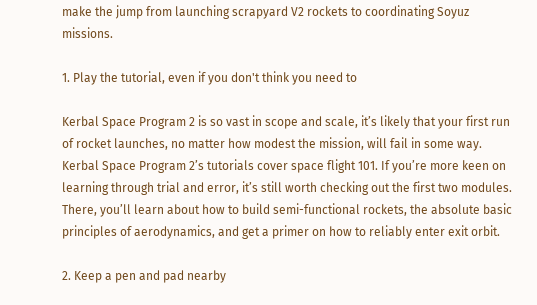make the jump from launching scrapyard V2 rockets to coordinating Soyuz missions.

1. Play the tutorial, even if you don't think you need to

Kerbal Space Program 2 is so vast in scope and scale, it’s likely that your first run of rocket launches, no matter how modest the mission, will fail in some way. Kerbal Space Program 2’s tutorials cover space flight 101. If you’re more keen on learning through trial and error, it’s still worth checking out the first two modules. There, you’ll learn about how to build semi-functional rockets, the absolute basic principles of aerodynamics, and get a primer on how to reliably enter exit orbit.

2. Keep a pen and pad nearby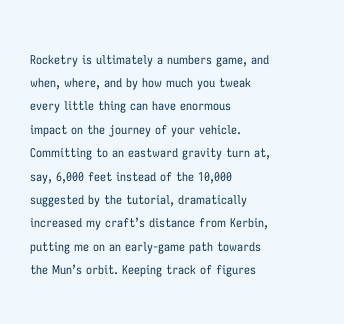Rocketry is ultimately a numbers game, and when, where, and by how much you tweak every little thing can have enormous impact on the journey of your vehicle. Committing to an eastward gravity turn at, say, 6,000 feet instead of the 10,000 suggested by the tutorial, dramatically increased my craft’s distance from Kerbin, putting me on an early-game path towards the Mun’s orbit. Keeping track of figures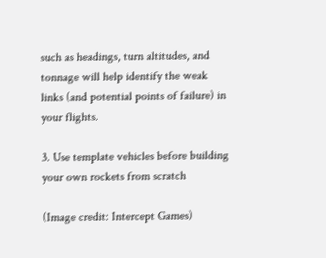such as headings, turn altitudes, and tonnage will help identify the weak links (and potential points of failure) in your flights.

3. Use template vehicles before building your own rockets from scratch

(Image credit: Intercept Games)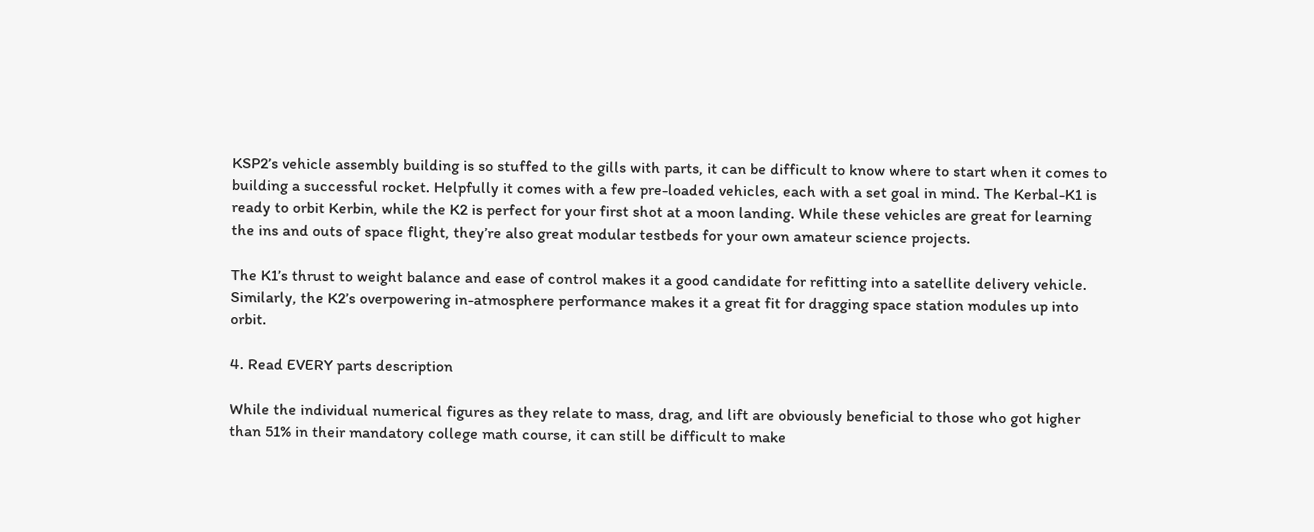KSP2’s vehicle assembly building is so stuffed to the gills with parts, it can be difficult to know where to start when it comes to building a successful rocket. Helpfully it comes with a few pre-loaded vehicles, each with a set goal in mind. The Kerbal-K1 is ready to orbit Kerbin, while the K2 is perfect for your first shot at a moon landing. While these vehicles are great for learning the ins and outs of space flight, they’re also great modular testbeds for your own amateur science projects.

The K1’s thrust to weight balance and ease of control makes it a good candidate for refitting into a satellite delivery vehicle. Similarly, the K2’s overpowering in-atmosphere performance makes it a great fit for dragging space station modules up into orbit.

4. Read EVERY parts description

While the individual numerical figures as they relate to mass, drag, and lift are obviously beneficial to those who got higher than 51% in their mandatory college math course, it can still be difficult to make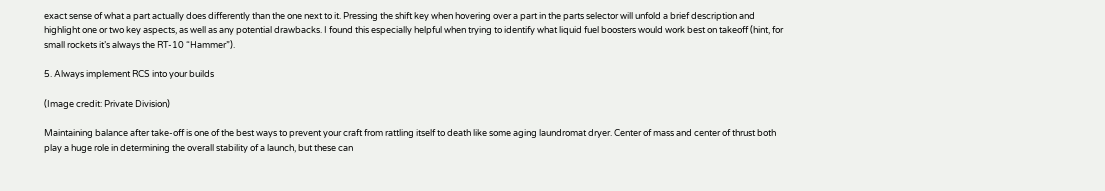exact sense of what a part actually does differently than the one next to it. Pressing the shift key when hovering over a part in the parts selector will unfold a brief description and highlight one or two key aspects, as well as any potential drawbacks. I found this especially helpful when trying to identify what liquid fuel boosters would work best on takeoff (hint, for small rockets it’s always the RT-10 “Hammer”).

5. Always implement RCS into your builds

(Image credit: Private Division)

Maintaining balance after take-off is one of the best ways to prevent your craft from rattling itself to death like some aging laundromat dryer. Center of mass and center of thrust both play a huge role in determining the overall stability of a launch, but these can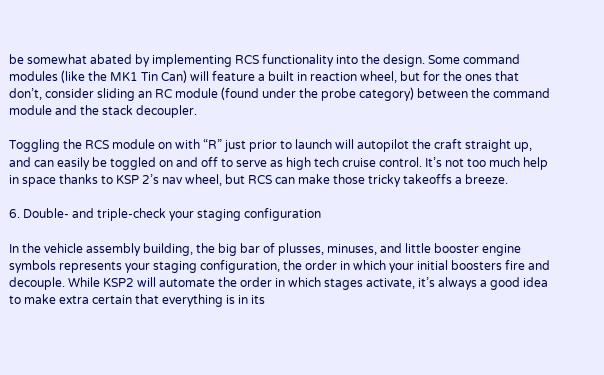be somewhat abated by implementing RCS functionality into the design. Some command modules (like the MK1 Tin Can) will feature a built in reaction wheel, but for the ones that don’t, consider sliding an RC module (found under the probe category) between the command module and the stack decoupler.

Toggling the RCS module on with “R” just prior to launch will autopilot the craft straight up, and can easily be toggled on and off to serve as high tech cruise control. It’s not too much help in space thanks to KSP 2’s nav wheel, but RCS can make those tricky takeoffs a breeze.

6. Double- and triple-check your staging configuration

In the vehicle assembly building, the big bar of plusses, minuses, and little booster engine symbols represents your staging configuration, the order in which your initial boosters fire and decouple. While KSP2 will automate the order in which stages activate, it’s always a good idea to make extra certain that everything is in its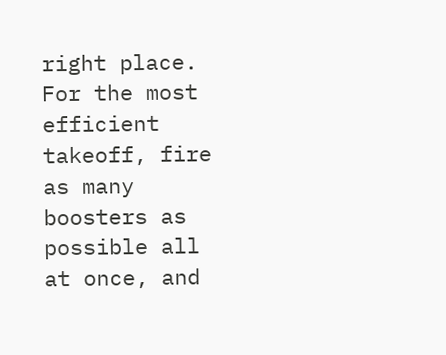right place. For the most efficient takeoff, fire as many boosters as possible all at once, and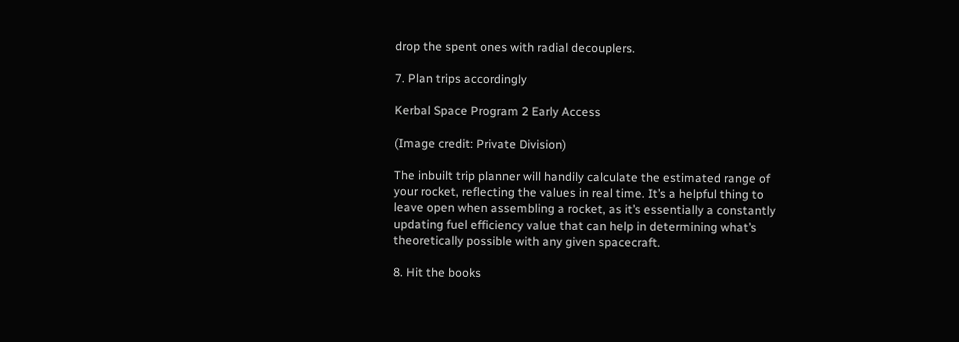drop the spent ones with radial decouplers.

7. Plan trips accordingly

Kerbal Space Program 2 Early Access

(Image credit: Private Division)

The inbuilt trip planner will handily calculate the estimated range of your rocket, reflecting the values in real time. It’s a helpful thing to leave open when assembling a rocket, as it’s essentially a constantly updating fuel efficiency value that can help in determining what’s theoretically possible with any given spacecraft.

8. Hit the books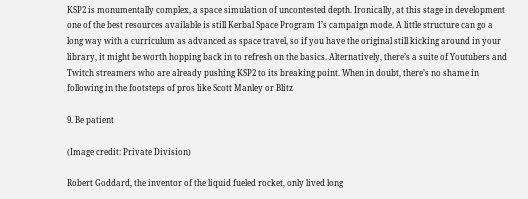KSP2 is monumentally complex, a space simulation of uncontested depth. Ironically, at this stage in development one of the best resources available is still Kerbal Space Program 1’s campaign mode. A little structure can go a long way with a curriculum as advanced as space travel, so if you have the original still kicking around in your library, it might be worth hopping back in to refresh on the basics. Alternatively, there’s a suite of Youtubers and Twitch streamers who are already pushing KSP2 to its breaking point. When in doubt, there’s no shame in following in the footsteps of pros like Scott Manley or Blitz

9. Be patient

(Image credit: Private Division)

Robert Goddard, the inventor of the liquid fueled rocket, only lived long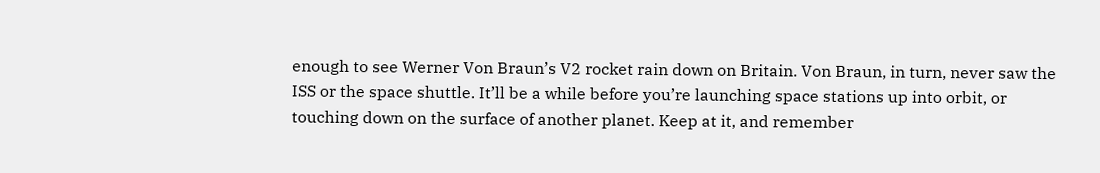enough to see Werner Von Braun’s V2 rocket rain down on Britain. Von Braun, in turn, never saw the ISS or the space shuttle. It’ll be a while before you’re launching space stations up into orbit, or touching down on the surface of another planet. Keep at it, and remember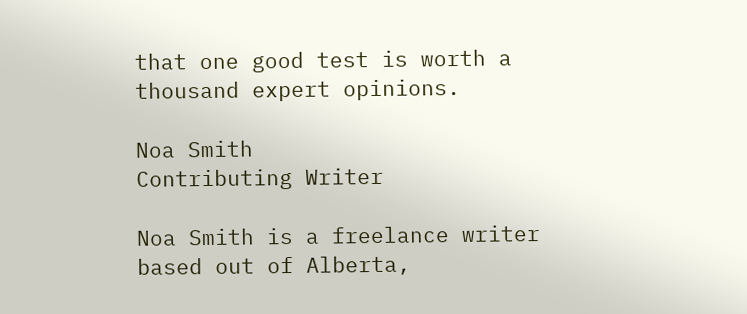that one good test is worth a thousand expert opinions.

Noa Smith
Contributing Writer

Noa Smith is a freelance writer based out of Alberta,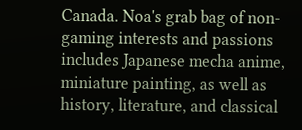Canada. Noa's grab bag of non-gaming interests and passions includes Japanese mecha anime, miniature painting, as well as history, literature, and classical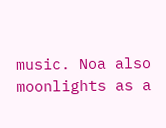music. Noa also moonlights as a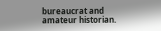bureaucrat and amateur historian.